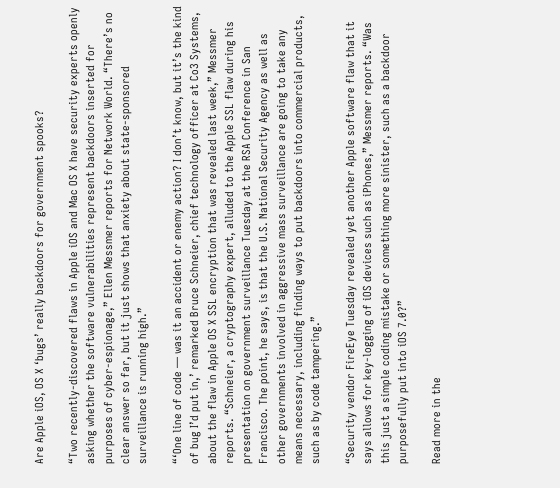Are Apple iOS, OS X ‘bugs’ really backdoors for government spooks?

“Two recently-discovered flaws in Apple iOS and Mac OS X have security experts openly asking whether the software vulnerabilities represent backdoors inserted for purposes of cyber-espionage,” Ellen Messmer reports for Network World. “There’s no clear answer so far, but it just shows that anxiety about state-sponsored surveillance is running high.”

“‘One line of code — was it an accident or enemy action? I don’t know, but it’s the kind of bug I’d put in,’ remarked Bruce Schneier, chief technology officer at Co3 Systems, about the flaw in Apple OS X SSL encryption that was revealed last week,” Messmer reports. “Schneier, a cryptography expert, alluded to the Apple SSL flaw during his presentation on government surveillance Tuesday at the RSA Conference in San Francisco. The point, he says, is that the U.S. National Security Agency as well as other governments involved in aggressive mass surveillance are going to take any means necessary, including finding ways to put backdoors into commercial products, such as by code tampering.”

“Security vendor FireEye Tuesday revealed yet another Apple software flaw that it says allows for key-logging of iOS devices such as iPhones,” Messmer reports. “Was this just a simple coding mistake or something more sinister, such as a backdoor purposefully put into iOS 7.0?”

Read more in the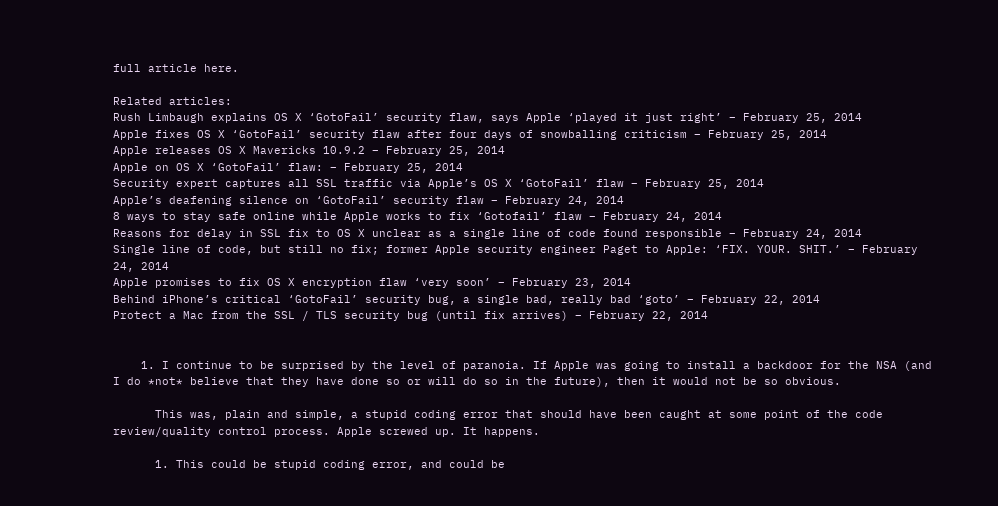full article here.

Related articles:
Rush Limbaugh explains OS X ‘GotoFail’ security flaw, says Apple ‘played it just right’ – February 25, 2014
Apple fixes OS X ‘GotoFail’ security flaw after four days of snowballing criticism – February 25, 2014
Apple releases OS X Mavericks 10.9.2 – February 25, 2014
Apple on OS X ‘GotoFail’ flaw: – February 25, 2014
Security expert captures all SSL traffic via Apple’s OS X ‘GotoFail’ flaw – February 25, 2014
Apple’s deafening silence on ‘GotoFail’ security flaw – February 24, 2014
8 ways to stay safe online while Apple works to fix ‘Gotofail’ flaw – February 24, 2014
Reasons for delay in SSL fix to OS X unclear as a single line of code found responsible – February 24, 2014
Single line of code, but still no fix; former Apple security engineer Paget to Apple: ‘FIX. YOUR. SHIT.’ – February 24, 2014
Apple promises to fix OS X encryption flaw ‘very soon’ – February 23, 2014
Behind iPhone’s critical ‘GotoFail’ security bug, a single bad, really bad ‘goto’ – February 22, 2014
Protect a Mac from the SSL / TLS security bug (until fix arrives) – February 22, 2014


    1. I continue to be surprised by the level of paranoia. If Apple was going to install a backdoor for the NSA (and I do *not* believe that they have done so or will do so in the future), then it would not be so obvious.

      This was, plain and simple, a stupid coding error that should have been caught at some point of the code review/quality control process. Apple screwed up. It happens.

      1. This could be stupid coding error, and could be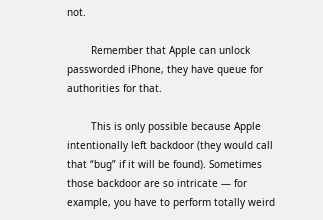not.

        Remember that Apple can unlock passworded iPhone, they have queue for authorities for that.

        This is only possible because Apple intentionally left backdoor (they would call that “bug” if it will be found). Sometimes those backdoor are so intricate — for example, you have to perform totally weird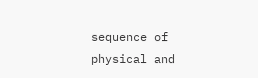sequence of physical and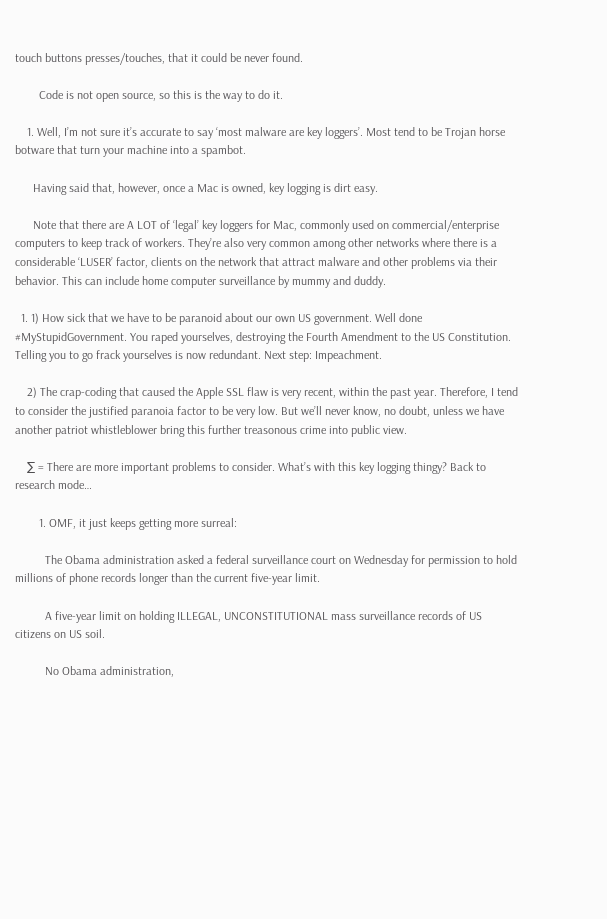touch buttons presses/touches, that it could be never found.

        Code is not open source, so this is the way to do it.

    1. Well, I’m not sure it’s accurate to say ‘most malware are key loggers’. Most tend to be Trojan horse botware that turn your machine into a spambot.

      Having said that, however, once a Mac is owned, key logging is dirt easy.

      Note that there are A LOT of ‘legal’ key loggers for Mac, commonly used on commercial/enterprise computers to keep track of workers. They’re also very common among other networks where there is a considerable ‘LUSER’ factor, clients on the network that attract malware and other problems via their behavior. This can include home computer surveillance by mummy and duddy.

  1. 1) How sick that we have to be paranoid about our own US government. Well done #MyStupidGovernment. You raped yourselves, destroying the Fourth Amendment to the US Constitution. Telling you to go frack yourselves is now redundant. Next step: Impeachment.

    2) The crap-coding that caused the Apple SSL flaw is very recent, within the past year. Therefore, I tend to consider the justified paranoia factor to be very low. But we’ll never know, no doubt, unless we have another patriot whistleblower bring this further treasonous crime into public view.

    ∑ = There are more important problems to consider. What’s with this key logging thingy? Back to research mode…

        1. OMF, it just keeps getting more surreal:

          The Obama administration asked a federal surveillance court on Wednesday for permission to hold millions of phone records longer than the current five-year limit.

          A five-year limit on holding ILLEGAL, UNCONSTITUTIONAL mass surveillance records of US citizens on US soil.

          No Obama administration,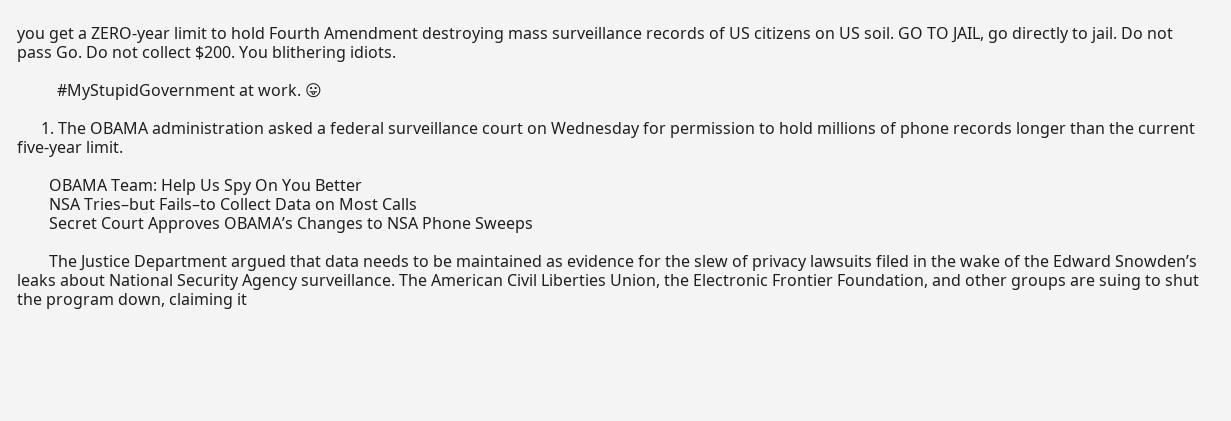you get a ZERO-year limit to hold Fourth Amendment destroying mass surveillance records of US citizens on US soil. GO TO JAIL, go directly to jail. Do not pass Go. Do not collect $200. You blithering idiots.

          #MyStupidGovernment at work. 😛

      1. The OBAMA administration asked a federal surveillance court on Wednesday for permission to hold millions of phone records longer than the current five-year limit.

        OBAMA Team: Help Us Spy On You Better
        NSA Tries–but Fails–to Collect Data on Most Calls
        Secret Court Approves OBAMA’s Changes to NSA Phone Sweeps

        The Justice Department argued that data needs to be maintained as evidence for the slew of privacy lawsuits filed in the wake of the Edward Snowden’s leaks about National Security Agency surveillance. The American Civil Liberties Union, the Electronic Frontier Foundation, and other groups are suing to shut the program down, claiming it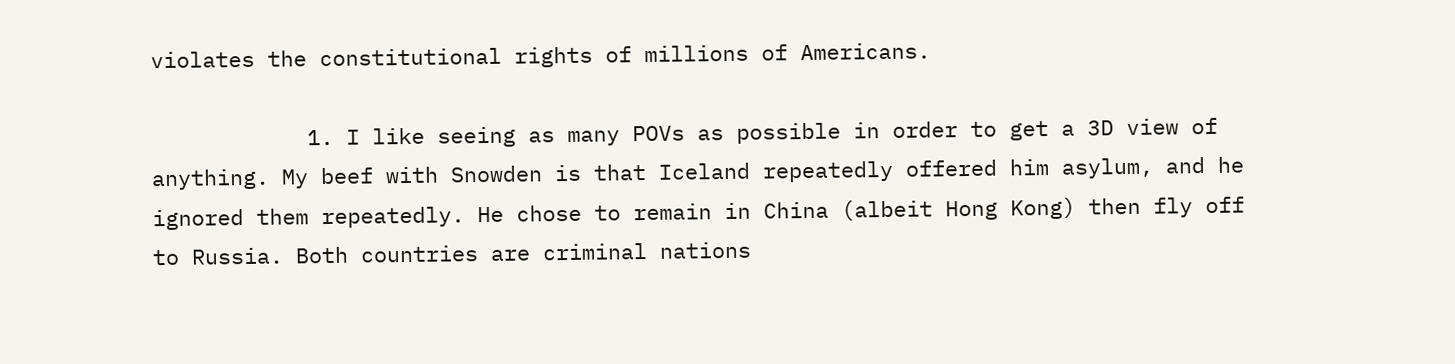violates the constitutional rights of millions of Americans.

            1. I like seeing as many POVs as possible in order to get a 3D view of anything. My beef with Snowden is that Iceland repeatedly offered him asylum, and he ignored them repeatedly. He chose to remain in China (albeit Hong Kong) then fly off to Russia. Both countries are criminal nations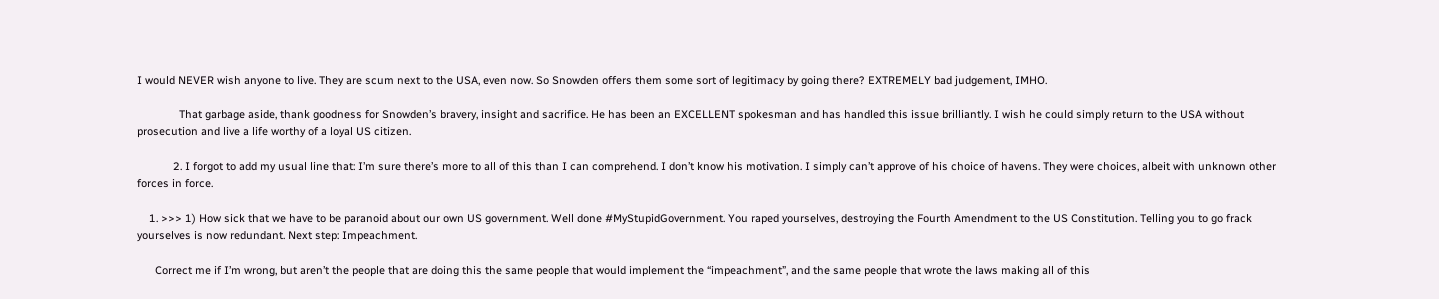I would NEVER wish anyone to live. They are scum next to the USA, even now. So Snowden offers them some sort of legitimacy by going there? EXTREMELY bad judgement, IMHO.

              That garbage aside, thank goodness for Snowden’s bravery, insight and sacrifice. He has been an EXCELLENT spokesman and has handled this issue brilliantly. I wish he could simply return to the USA without prosecution and live a life worthy of a loyal US citizen.

            2. I forgot to add my usual line that: I’m sure there’s more to all of this than I can comprehend. I don’t know his motivation. I simply can’t approve of his choice of havens. They were choices, albeit with unknown other forces in force.

    1. >>> 1) How sick that we have to be paranoid about our own US government. Well done #MyStupidGovernment. You raped yourselves, destroying the Fourth Amendment to the US Constitution. Telling you to go frack yourselves is now redundant. Next step: Impeachment.

      Correct me if I’m wrong, but aren’t the people that are doing this the same people that would implement the “impeachment”, and the same people that wrote the laws making all of this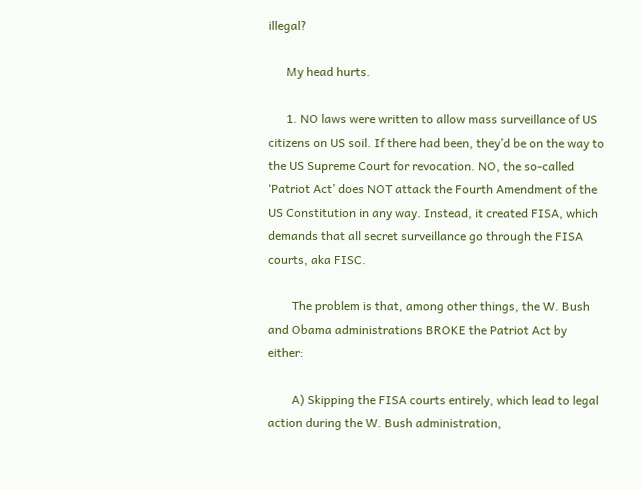illegal?

      My head hurts.

      1. NO laws were written to allow mass surveillance of US citizens on US soil. If there had been, they’d be on the way to the US Supreme Court for revocation. NO, the so-called ‘Patriot Act’ does NOT attack the Fourth Amendment of the US Constitution in any way. Instead, it created FISA, which demands that all secret surveillance go through the FISA courts, aka FISC.

        The problem is that, among other things, the W. Bush and Obama administrations BROKE the Patriot Act by either:

        A) Skipping the FISA courts entirely, which lead to legal action during the W. Bush administration,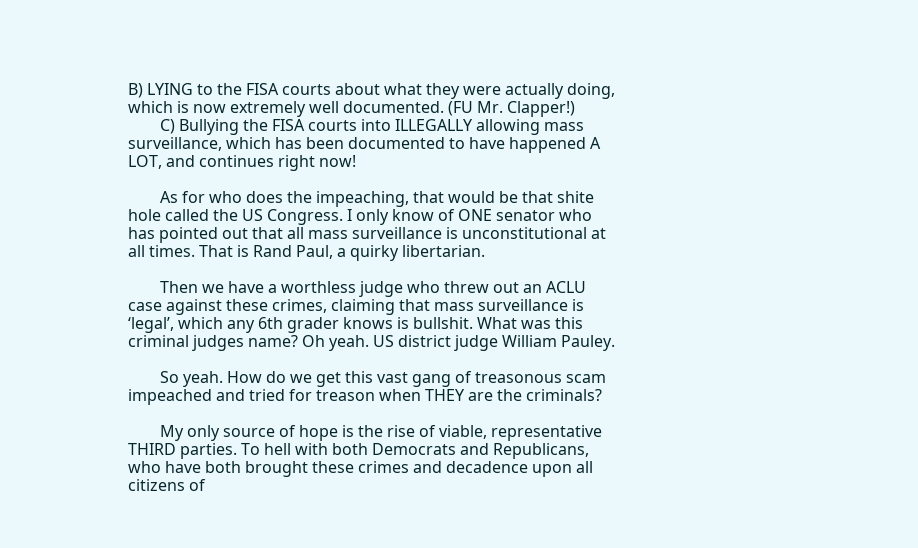B) LYING to the FISA courts about what they were actually doing, which is now extremely well documented. (FU Mr. Clapper!)
        C) Bullying the FISA courts into ILLEGALLY allowing mass surveillance, which has been documented to have happened A LOT, and continues right now!

        As for who does the impeaching, that would be that shite hole called the US Congress. I only know of ONE senator who has pointed out that all mass surveillance is unconstitutional at all times. That is Rand Paul, a quirky libertarian.

        Then we have a worthless judge who threw out an ACLU case against these crimes, claiming that mass surveillance is ‘legal’, which any 6th grader knows is bullshit. What was this criminal judges name? Oh yeah. US district judge William Pauley.

        So yeah. How do we get this vast gang of treasonous scam impeached and tried for treason when THEY are the criminals?

        My only source of hope is the rise of viable, representative THIRD parties. To hell with both Democrats and Republicans, who have both brought these crimes and decadence upon all citizens of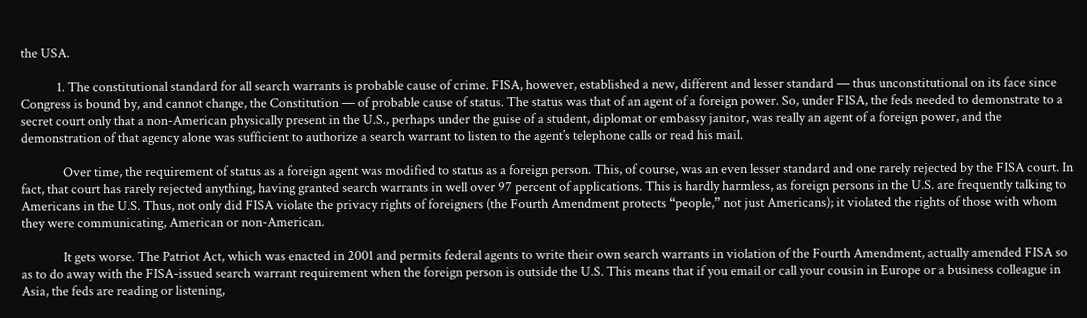the USA.

            1. The constitutional standard for all search warrants is probable cause of crime. FISA, however, established a new, different and lesser standard — thus unconstitutional on its face since Congress is bound by, and cannot change, the Constitution — of probable cause of status. The status was that of an agent of a foreign power. So, under FISA, the feds needed to demonstrate to a secret court only that a non-American physically present in the U.S., perhaps under the guise of a student, diplomat or embassy janitor, was really an agent of a foreign power, and the demonstration of that agency alone was sufficient to authorize a search warrant to listen to the agent’s telephone calls or read his mail.

              Over time, the requirement of status as a foreign agent was modified to status as a foreign person. This, of course, was an even lesser standard and one rarely rejected by the FISA court. In fact, that court has rarely rejected anything, having granted search warrants in well over 97 percent of applications. This is hardly harmless, as foreign persons in the U.S. are frequently talking to Americans in the U.S. Thus, not only did FISA violate the privacy rights of foreigners (the Fourth Amendment protects “people,” not just Americans); it violated the rights of those with whom they were communicating, American or non-American.

              It gets worse. The Patriot Act, which was enacted in 2001 and permits federal agents to write their own search warrants in violation of the Fourth Amendment, actually amended FISA so as to do away with the FISA-issued search warrant requirement when the foreign person is outside the U.S. This means that if you email or call your cousin in Europe or a business colleague in Asia, the feds are reading or listening,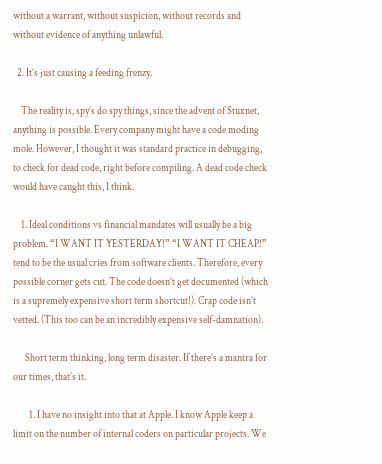without a warrant, without suspicion, without records and without evidence of anything unlawful.

  2. It’s just causing a feeding frenzy.

    The reality is, spy’s do spy things, since the advent of Stuxnet, anything is possible. Every company might have a code moding mole. However, I thought it was standard practice in debugging, to check for dead code, right before compiling. A dead code check would have caught this, I think.

    1. Ideal conditions vs financial mandates will usually be a big problem. “I WANT IT YESTERDAY!” “I WANT IT CHEAP!” tend to be the usual cries from software clients. Therefore, every possible corner gets cut. The code doesn’t get documented (which is a supremely expensive short term shortcut!). Crap code isn’t vetted. (This too can be an incredibly expensive self-damnation).

      Short term thinking, long term disaster. If there’s a mantra for our times, that’s it.

        1. I have no insight into that at Apple. I know Apple keep a limit on the number of internal coders on particular projects. We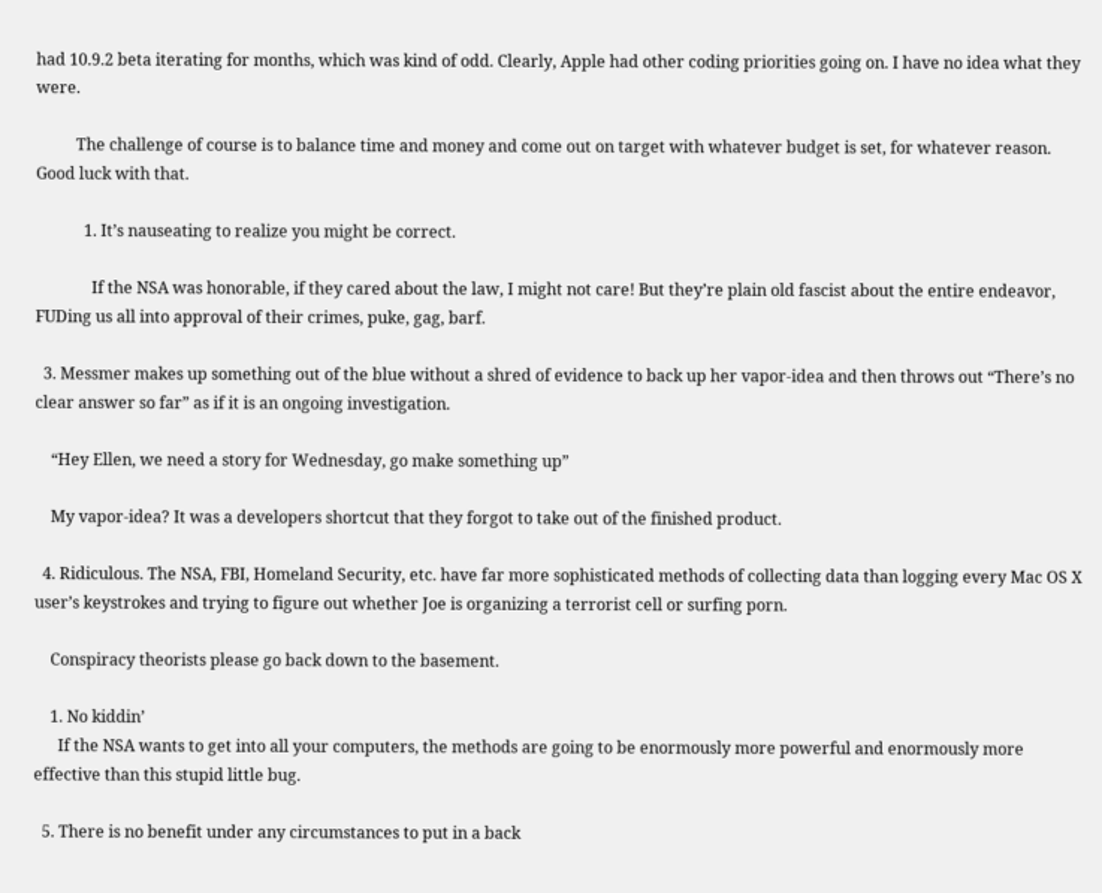had 10.9.2 beta iterating for months, which was kind of odd. Clearly, Apple had other coding priorities going on. I have no idea what they were.

          The challenge of course is to balance time and money and come out on target with whatever budget is set, for whatever reason. Good luck with that.

            1. It’s nauseating to realize you might be correct.

              If the NSA was honorable, if they cared about the law, I might not care! But they’re plain old fascist about the entire endeavor, FUDing us all into approval of their crimes, puke, gag, barf.

  3. Messmer makes up something out of the blue without a shred of evidence to back up her vapor-idea and then throws out “There’s no clear answer so far” as if it is an ongoing investigation.

    “Hey Ellen, we need a story for Wednesday, go make something up”

    My vapor-idea? It was a developers shortcut that they forgot to take out of the finished product.

  4. Ridiculous. The NSA, FBI, Homeland Security, etc. have far more sophisticated methods of collecting data than logging every Mac OS X user’s keystrokes and trying to figure out whether Joe is organizing a terrorist cell or surfing porn.

    Conspiracy theorists please go back down to the basement.

    1. No kiddin’
      If the NSA wants to get into all your computers, the methods are going to be enormously more powerful and enormously more effective than this stupid little bug.

  5. There is no benefit under any circumstances to put in a back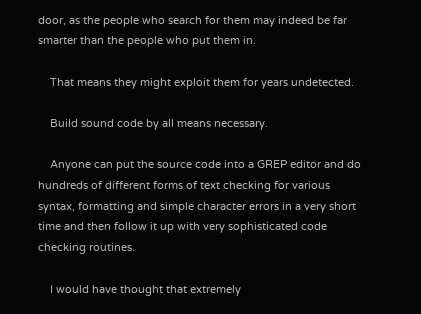door, as the people who search for them may indeed be far smarter than the people who put them in.

    That means they might exploit them for years undetected.

    Build sound code by all means necessary.

    Anyone can put the source code into a GREP editor and do hundreds of different forms of text checking for various syntax, formatting and simple character errors in a very short time and then follow it up with very sophisticated code checking routines.

    I would have thought that extremely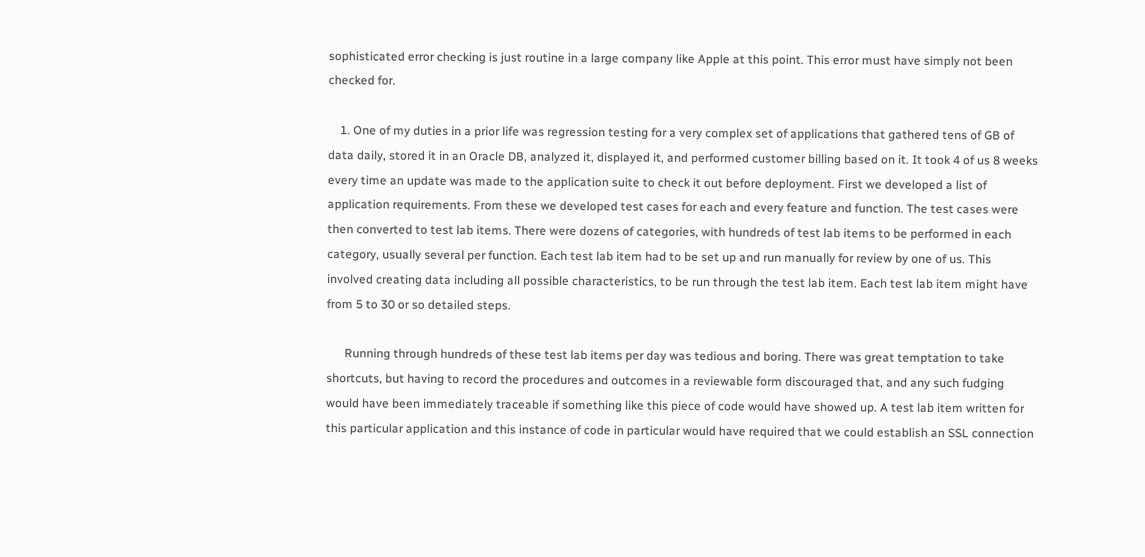sophisticated error checking is just routine in a large company like Apple at this point. This error must have simply not been checked for.

    1. One of my duties in a prior life was regression testing for a very complex set of applications that gathered tens of GB of data daily, stored it in an Oracle DB, analyzed it, displayed it, and performed customer billing based on it. It took 4 of us 8 weeks every time an update was made to the application suite to check it out before deployment. First we developed a list of application requirements. From these we developed test cases for each and every feature and function. The test cases were then converted to test lab items. There were dozens of categories, with hundreds of test lab items to be performed in each category, usually several per function. Each test lab item had to be set up and run manually for review by one of us. This involved creating data including all possible characteristics, to be run through the test lab item. Each test lab item might have from 5 to 30 or so detailed steps.

      Running through hundreds of these test lab items per day was tedious and boring. There was great temptation to take shortcuts, but having to record the procedures and outcomes in a reviewable form discouraged that, and any such fudging would have been immediately traceable if something like this piece of code would have showed up. A test lab item written for this particular application and this instance of code in particular would have required that we could establish an SSL connection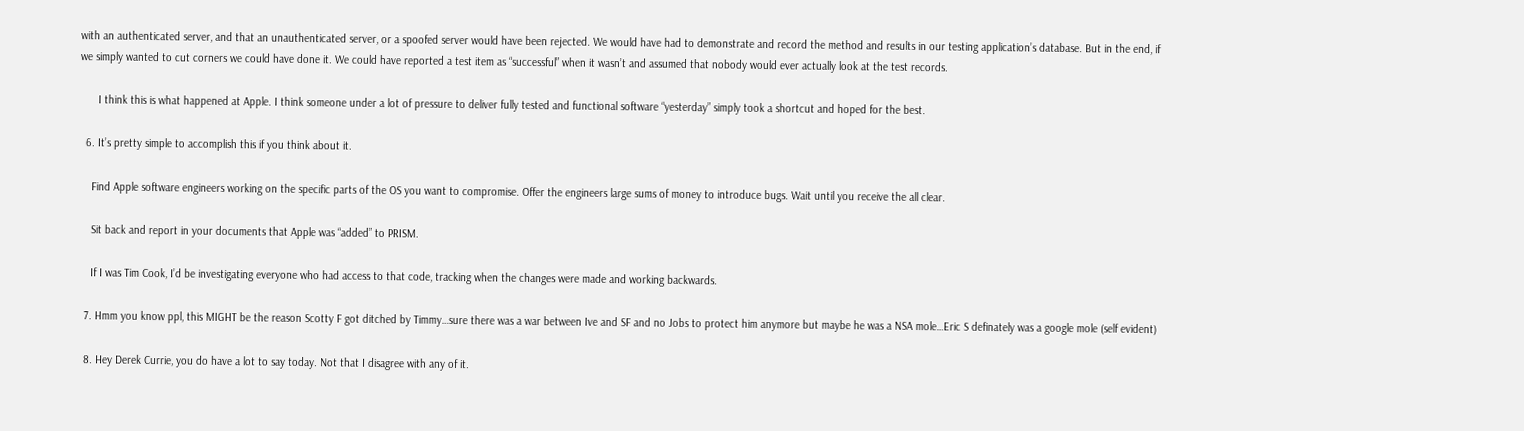with an authenticated server, and that an unauthenticated server, or a spoofed server would have been rejected. We would have had to demonstrate and record the method and results in our testing application’s database. But in the end, if we simply wanted to cut corners we could have done it. We could have reported a test item as “successful” when it wasn’t and assumed that nobody would ever actually look at the test records.

      I think this is what happened at Apple. I think someone under a lot of pressure to deliver fully tested and functional software “yesterday” simply took a shortcut and hoped for the best.

  6. It’s pretty simple to accomplish this if you think about it.

    Find Apple software engineers working on the specific parts of the OS you want to compromise. Offer the engineers large sums of money to introduce bugs. Wait until you receive the all clear.

    Sit back and report in your documents that Apple was “added” to PRISM.

    If I was Tim Cook, I’d be investigating everyone who had access to that code, tracking when the changes were made and working backwards.

  7. Hmm you know ppl, this MIGHT be the reason Scotty F got ditched by Timmy…sure there was a war between Ive and SF and no Jobs to protect him anymore but maybe he was a NSA mole…Eric S definately was a google mole (self evident)

  8. Hey Derek Currie, you do have a lot to say today. Not that I disagree with any of it.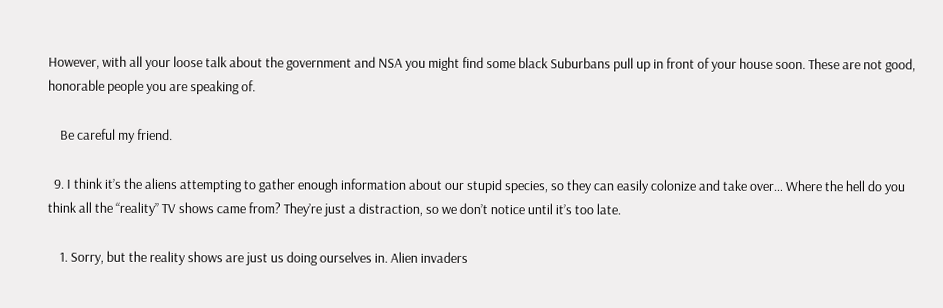However, with all your loose talk about the government and NSA you might find some black Suburbans pull up in front of your house soon. These are not good, honorable people you are speaking of.

    Be careful my friend.

  9. I think it’s the aliens attempting to gather enough information about our stupid species, so they can easily colonize and take over… Where the hell do you think all the “reality” TV shows came from? They’re just a distraction, so we don’t notice until it’s too late.

    1. Sorry, but the reality shows are just us doing ourselves in. Alien invaders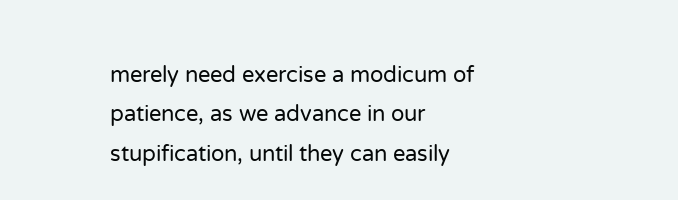merely need exercise a modicum of patience, as we advance in our stupification, until they can easily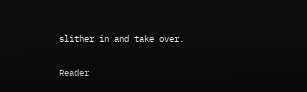slither in and take over.

Reader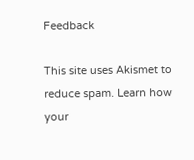Feedback

This site uses Akismet to reduce spam. Learn how your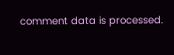comment data is processed.